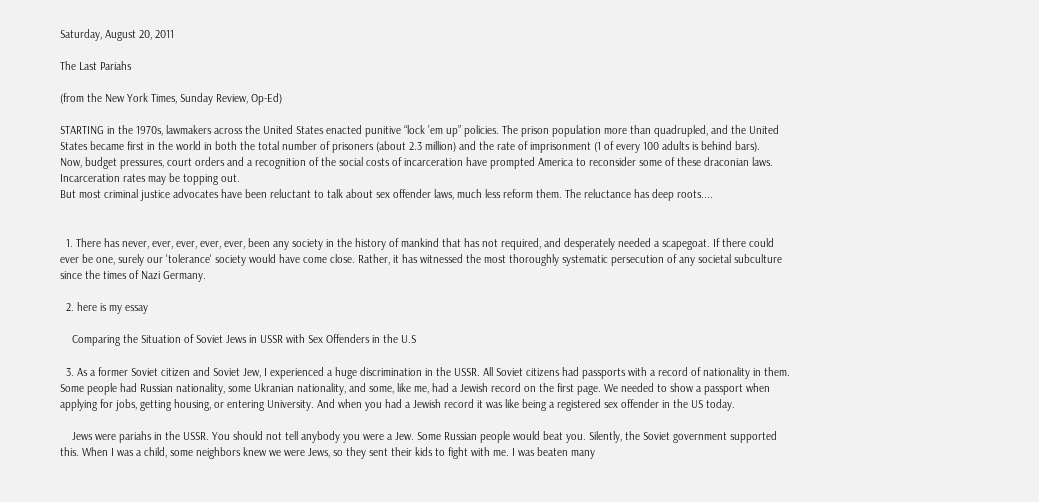Saturday, August 20, 2011

The Last Pariahs

(from the New York Times, Sunday Review, Op-Ed)

STARTING in the 1970s, lawmakers across the United States enacted punitive “lock ’em up” policies. The prison population more than quadrupled, and the United States became first in the world in both the total number of prisoners (about 2.3 million) and the rate of imprisonment (1 of every 100 adults is behind bars).
Now, budget pressures, court orders and a recognition of the social costs of incarceration have prompted America to reconsider some of these draconian laws. Incarceration rates may be topping out.
But most criminal justice advocates have been reluctant to talk about sex offender laws, much less reform them. The reluctance has deep roots....


  1. There has never, ever, ever, ever, ever, been any society in the history of mankind that has not required, and desperately needed a scapegoat. If there could ever be one, surely our 'tolerance' society would have come close. Rather, it has witnessed the most thoroughly systematic persecution of any societal subculture since the times of Nazi Germany.

  2. here is my essay

    Comparing the Situation of Soviet Jews in USSR with Sex Offenders in the U.S

  3. As a former Soviet citizen and Soviet Jew, I experienced a huge discrimination in the USSR. All Soviet citizens had passports with a record of nationality in them. Some people had Russian nationality, some Ukranian nationality, and some, like me, had a Jewish record on the first page. We needed to show a passport when applying for jobs, getting housing, or entering University. And when you had a Jewish record it was like being a registered sex offender in the US today.

    Jews were pariahs in the USSR. You should not tell anybody you were a Jew. Some Russian people would beat you. Silently, the Soviet government supported this. When I was a child, some neighbors knew we were Jews, so they sent their kids to fight with me. I was beaten many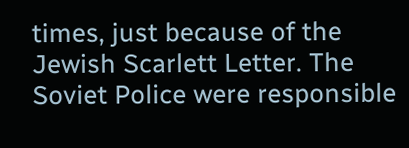times, just because of the Jewish Scarlett Letter. The Soviet Police were responsible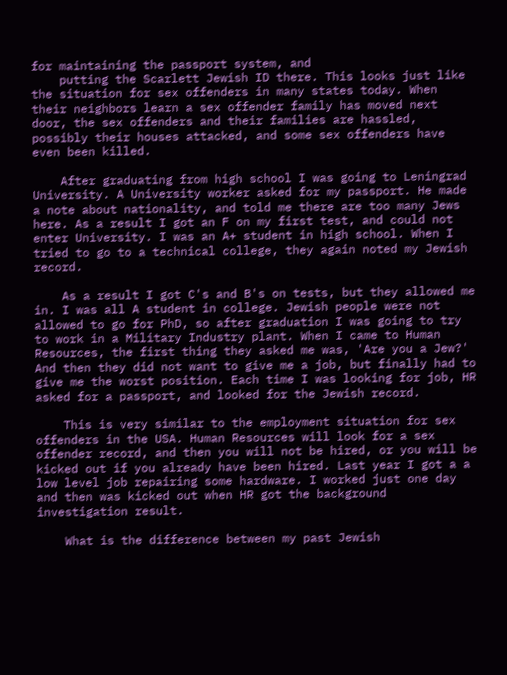for maintaining the passport system, and
    putting the Scarlett Jewish ID there. This looks just like the situation for sex offenders in many states today. When their neighbors learn a sex offender family has moved next door, the sex offenders and their families are hassled, possibly their houses attacked, and some sex offenders have even been killed.

    After graduating from high school I was going to Leningrad University. A University worker asked for my passport. He made a note about nationality, and told me there are too many Jews here. As a result I got an F on my first test, and could not enter University. I was an A+ student in high school. When I tried to go to a technical college, they again noted my Jewish record.

    As a result I got C's and B's on tests, but they allowed me in. I was all A student in college. Jewish people were not allowed to go for PhD, so after graduation I was going to try to work in a Military Industry plant. When I came to Human Resources, the first thing they asked me was, 'Are you a Jew?' And then they did not want to give me a job, but finally had to give me the worst position. Each time I was looking for job, HR asked for a passport, and looked for the Jewish record.

    This is very similar to the employment situation for sex offenders in the USA. Human Resources will look for a sex offender record, and then you will not be hired, or you will be kicked out if you already have been hired. Last year I got a a low level job repairing some hardware. I worked just one day and then was kicked out when HR got the background investigation result.

    What is the difference between my past Jewish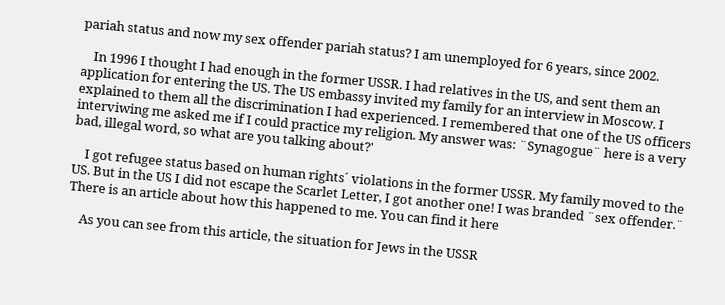pariah status and now my sex offender pariah status? I am unemployed for 6 years, since 2002.

    In 1996 I thought I had enough in the former USSR. I had relatives in the US, and sent them an application for entering the US. The US embassy invited my family for an interview in Moscow. I explained to them all the discrimination I had experienced. I remembered that one of the US officers interviwing me asked me if I could practice my religion. My answer was: ¨Synagogue¨ here is a very bad, illegal word, so what are you talking about?'

    I got refugee status based on human rights´ violations in the former USSR. My family moved to the US. But in the US I did not escape the Scarlet Letter, I got another one! I was branded ¨sex offender.¨ There is an article about how this happened to me. You can find it here

    As you can see from this article, the situation for Jews in the USSR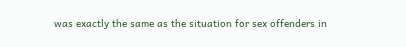was exactly the same as the situation for sex offenders in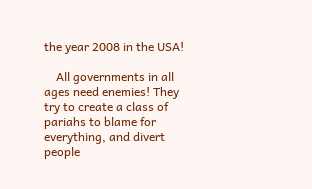the year 2008 in the USA!

    All governments in all ages need enemies! They try to create a class of pariahs to blame for everything, and divert people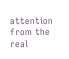attention from the real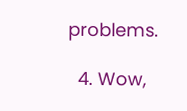problems.

  4. Wow,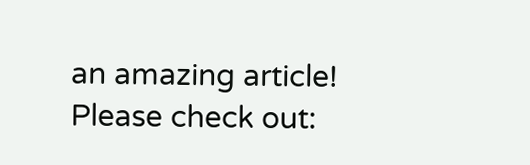an amazing article! Please check out: